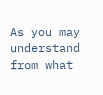As you may understand from what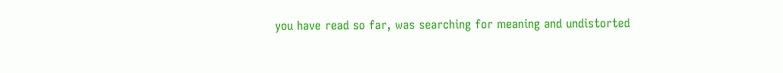you have read so far, was searching for meaning and undistorted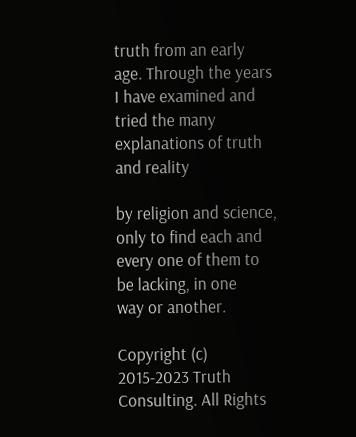truth from an early age. Through the years I have examined and tried the many
explanations of truth and reality

by religion and science, only to find each and every one of them to be lacking, in one
way or another.

Copyright (c) 2015-2023 Truth Consulting. All Rights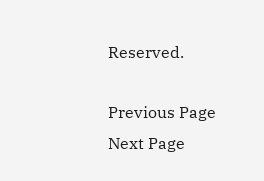Reserved.

Previous Page
Next Page